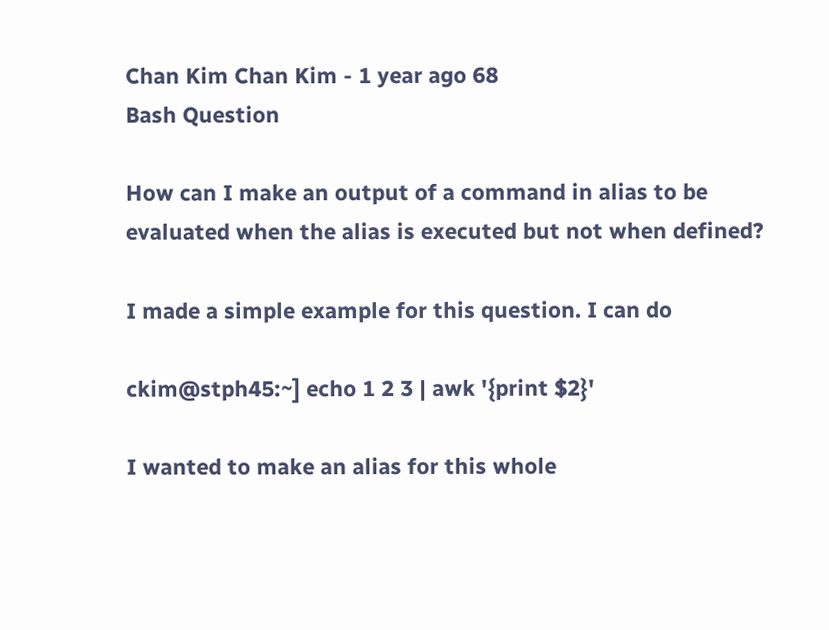Chan Kim Chan Kim - 1 year ago 68
Bash Question

How can I make an output of a command in alias to be evaluated when the alias is executed but not when defined?

I made a simple example for this question. I can do

ckim@stph45:~] echo 1 2 3 | awk '{print $2}'

I wanted to make an alias for this whole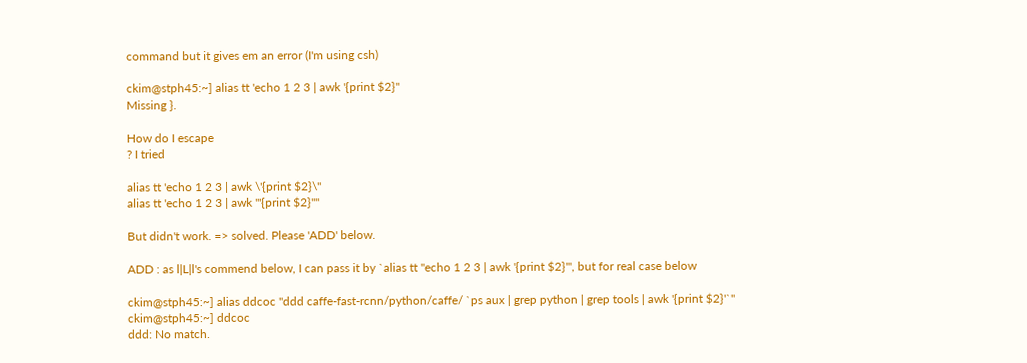command but it gives em an error (I'm using csh)

ckim@stph45:~] alias tt 'echo 1 2 3 | awk '{print $2}''
Missing }.

How do I escape
? I tried

alias tt 'echo 1 2 3 | awk \'{print $2}\''
alias tt 'echo 1 2 3 | awk "'{print $2}'"'

But didn't work. => solved. Please 'ADD' below.

ADD : as l|L|l's commend below, I can pass it by `alias tt "echo 1 2 3 | awk '{print $2}'", but for real case below

ckim@stph45:~] alias ddcoc "ddd caffe-fast-rcnn/python/caffe/ `ps aux | grep python | grep tools | awk '{print $2}'`"
ckim@stph45:~] ddcoc
ddd: No match.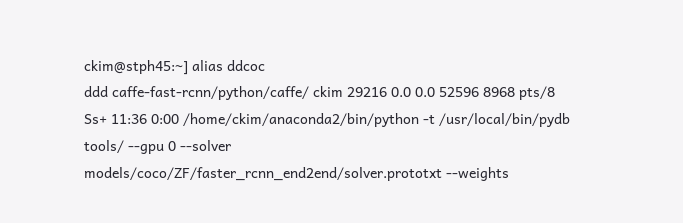ckim@stph45:~] alias ddcoc
ddd caffe-fast-rcnn/python/caffe/ ckim 29216 0.0 0.0 52596 8968 pts/8 Ss+ 11:36 0:00 /home/ckim/anaconda2/bin/python -t /usr/local/bin/pydb tools/ --gpu 0 --solver models/coco/ZF/faster_rcnn_end2end/solver.prototxt --weights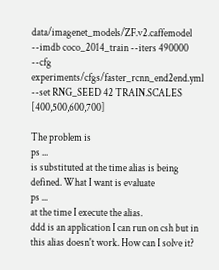data/imagenet_models/ZF.v2.caffemodel --imdb coco_2014_train --iters 490000 --cfg experiments/cfgs/faster_rcnn_end2end.yml --set RNG_SEED 42 TRAIN.SCALES [400,500,600,700]

The problem is
ps ...
is substituted at the time alias is being defined. What I want is evaluate
ps ...
at the time I execute the alias.
ddd is an application I can run on csh but in this alias doesn't work. How can I solve it?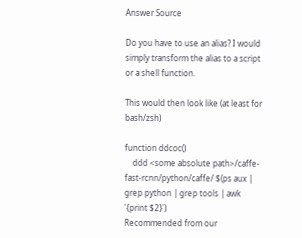Answer Source

Do you have to use an alias? I would simply transform the alias to a script or a shell function.

This would then look like (at least for bash/zsh)

function ddcoc()
    ddd <some absolute path>/caffe-fast-rcnn/python/caffe/ $(ps aux | grep python | grep tools | awk '{print $2}')
Recommended from our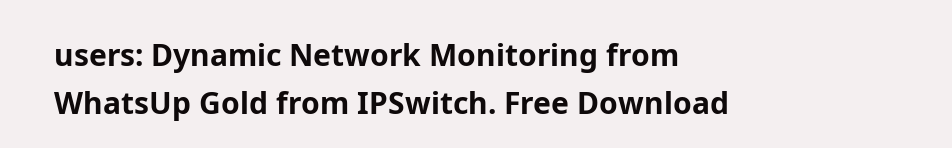users: Dynamic Network Monitoring from WhatsUp Gold from IPSwitch. Free Download